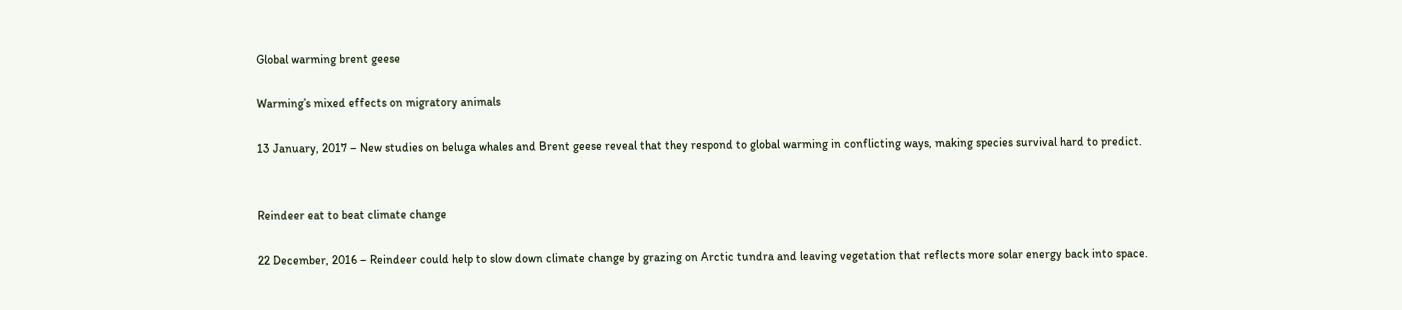Global warming brent geese

Warming’s mixed effects on migratory animals

13 January, 2017 – New studies on beluga whales and Brent geese reveal that they respond to global warming in conflicting ways, making species survival hard to predict.


Reindeer eat to beat climate change

22 December, 2016 – Reindeer could help to slow down climate change by grazing on Arctic tundra and leaving vegetation that reflects more solar energy back into space.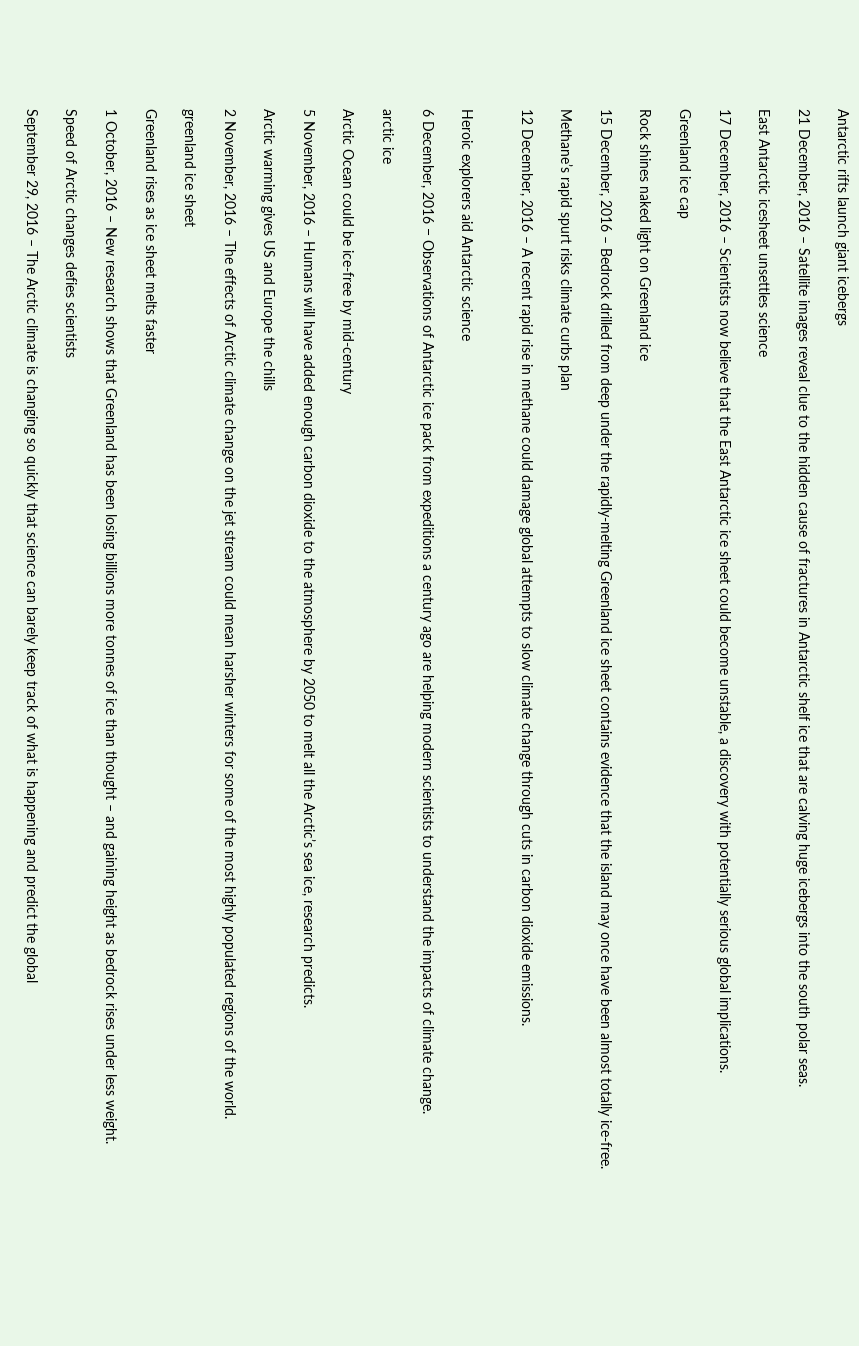Antarctic rifts launch giant icebergs

21 December, 2016 – Satellite images reveal clue to the hidden cause of fractures in Antarctic shelf ice that are calving huge icebergs into the south polar seas.

East Antarctic icesheet unsettles science

17 December, 2016 – Scientists now believe that the East Antarctic ice sheet could become unstable, a discovery with potentially serious global implications.

Greenland ice cap

Rock shines naked light on Greenland ice

15 December, 2016 – Bedrock drilled from deep under the rapidly-melting Greenland ice sheet contains evidence that the island may once have been almost totally ice-free.

Methane’s rapid spurt risks climate curbs plan

12 December, 2016 – A recent rapid rise in methane could damage global attempts to slow climate change through cuts in carbon dioxide emissions.


Heroic explorers aid Antarctic science

6 December, 2016 − Observations of Antarctic ice pack from expeditions a century ago are helping modern scientists to understand the impacts of climate change.

arctic ice

Arctic Ocean could be ice-free by mid-century

5 November, 2016 – Humans will have added enough carbon dioxide to the atmosphere by 2050 to melt all the Arctic’s sea ice, research predicts.

Arctic warming gives US and Europe the chills

2 November, 2016 – The effects of Arctic climate change on the jet stream could mean harsher winters for some of the most highly populated regions of the world.

greenland ice sheet

Greenland rises as ice sheet melts faster

1 October, 2016 – New research shows that Greenland has been losing billions more tonnes of ice than thought – and gaining height as bedrock rises under less weight.

Speed of Arctic changes defies scientists

September 29, 2016 – The Arctic climate is changing so quickly that science can barely keep track of what is happening and predict the global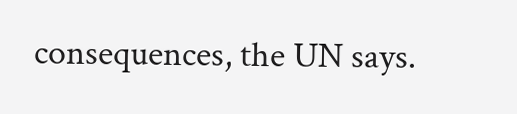consequences, the UN says.